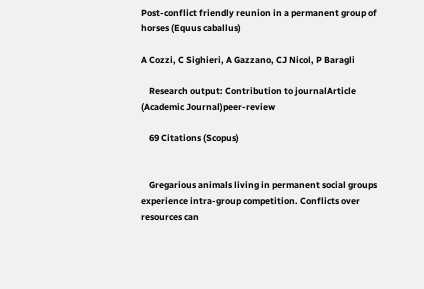Post-conflict friendly reunion in a permanent group of horses (Equus caballus)

A Cozzi, C Sighieri, A Gazzano, CJ Nicol, P Baragli

    Research output: Contribution to journalArticle (Academic Journal)peer-review

    69 Citations (Scopus)


    Gregarious animals living in permanent social groups experience intra-group competition. Conflicts over resources can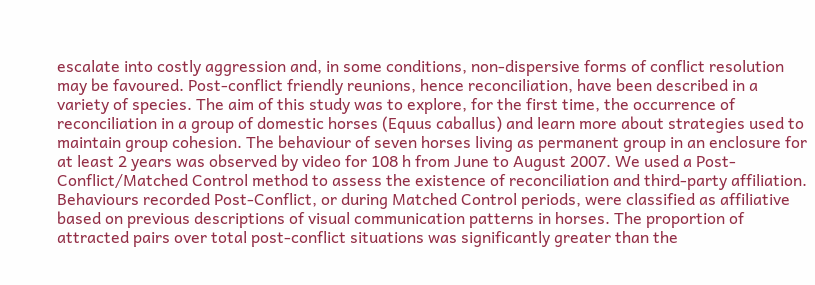escalate into costly aggression and, in some conditions, non-dispersive forms of conflict resolution may be favoured. Post-conflict friendly reunions, hence reconciliation, have been described in a variety of species. The aim of this study was to explore, for the first time, the occurrence of reconciliation in a group of domestic horses (Equus caballus) and learn more about strategies used to maintain group cohesion. The behaviour of seven horses living as permanent group in an enclosure for at least 2 years was observed by video for 108 h from June to August 2007. We used a Post-Conflict/Matched Control method to assess the existence of reconciliation and third-party affiliation. Behaviours recorded Post-Conflict, or during Matched Control periods, were classified as affiliative based on previous descriptions of visual communication patterns in horses. The proportion of attracted pairs over total post-conflict situations was significantly greater than the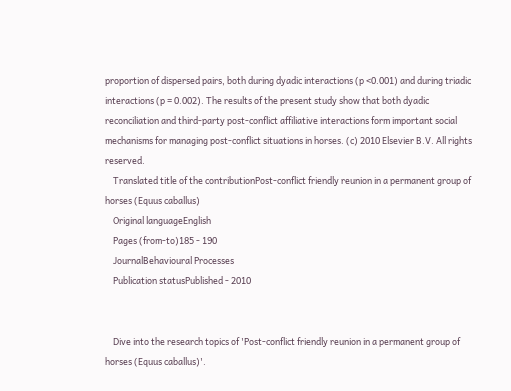proportion of dispersed pairs, both during dyadic interactions (p <0.001) and during triadic interactions (p = 0.002). The results of the present study show that both dyadic reconciliation and third-party post-conflict affiliative interactions form important social mechanisms for managing post-conflict situations in horses. (c) 2010 Elsevier B.V. All rights reserved.
    Translated title of the contributionPost-conflict friendly reunion in a permanent group of horses (Equus caballus)
    Original languageEnglish
    Pages (from-to)185 - 190
    JournalBehavioural Processes
    Publication statusPublished - 2010


    Dive into the research topics of 'Post-conflict friendly reunion in a permanent group of horses (Equus caballus)'.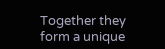Together they form a unique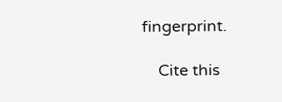fingerprint.

    Cite this